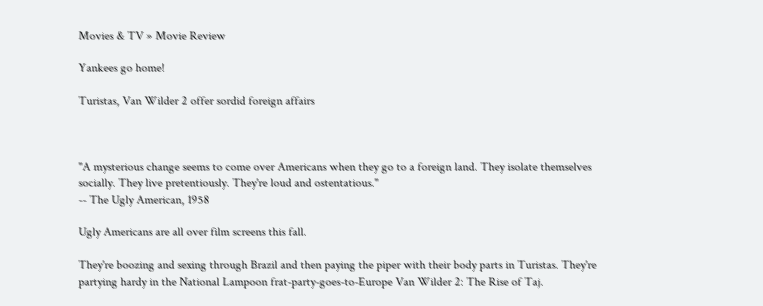Movies & TV » Movie Review

Yankees go home!

Turistas, Van Wilder 2 offer sordid foreign affairs



"A mysterious change seems to come over Americans when they go to a foreign land. They isolate themselves socially. They live pretentiously. They're loud and ostentatious."
-- The Ugly American, 1958

Ugly Americans are all over film screens this fall.

They're boozing and sexing through Brazil and then paying the piper with their body parts in Turistas. They're partying hardy in the National Lampoon frat-party-goes-to-Europe Van Wilder 2: The Rise of Taj.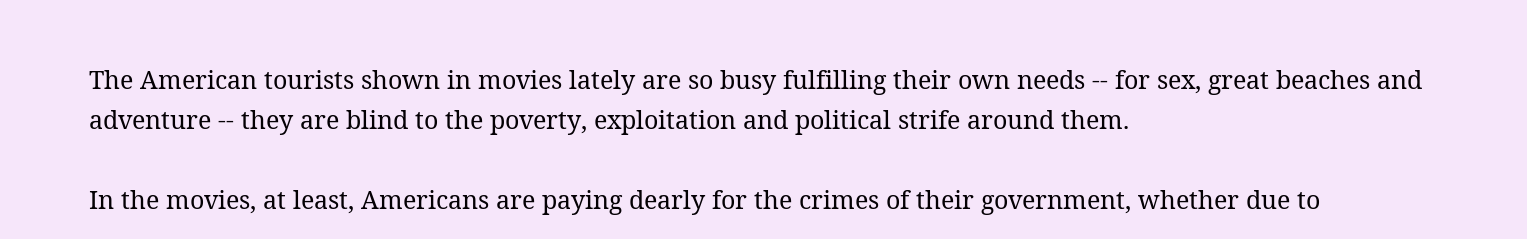The American tourists shown in movies lately are so busy fulfilling their own needs -- for sex, great beaches and adventure -- they are blind to the poverty, exploitation and political strife around them.

In the movies, at least, Americans are paying dearly for the crimes of their government, whether due to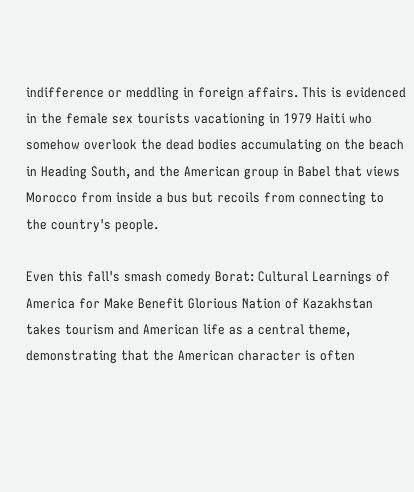indifference or meddling in foreign affairs. This is evidenced in the female sex tourists vacationing in 1979 Haiti who somehow overlook the dead bodies accumulating on the beach in Heading South, and the American group in Babel that views Morocco from inside a bus but recoils from connecting to the country's people.

Even this fall's smash comedy Borat: Cultural Learnings of America for Make Benefit Glorious Nation of Kazakhstan takes tourism and American life as a central theme, demonstrating that the American character is often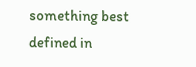something best defined in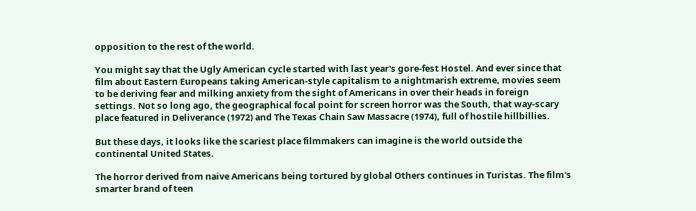opposition to the rest of the world.

You might say that the Ugly American cycle started with last year's gore-fest Hostel. And ever since that film about Eastern Europeans taking American-style capitalism to a nightmarish extreme, movies seem to be deriving fear and milking anxiety from the sight of Americans in over their heads in foreign settings. Not so long ago, the geographical focal point for screen horror was the South, that way-scary place featured in Deliverance (1972) and The Texas Chain Saw Massacre (1974), full of hostile hillbillies.

But these days, it looks like the scariest place filmmakers can imagine is the world outside the continental United States.

The horror derived from naive Americans being tortured by global Others continues in Turistas. The film's smarter brand of teen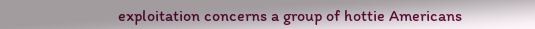exploitation concerns a group of hottie Americans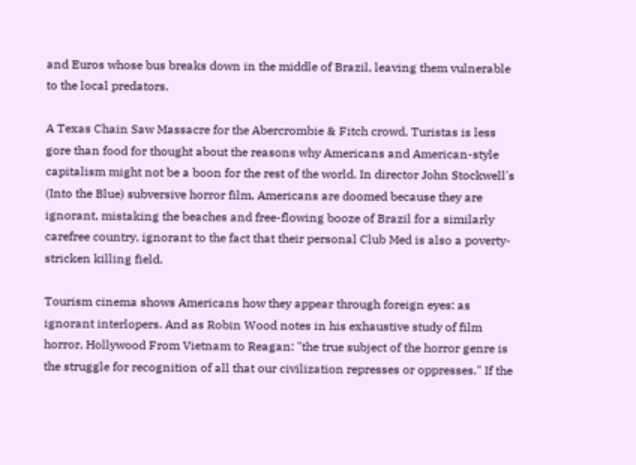and Euros whose bus breaks down in the middle of Brazil, leaving them vulnerable to the local predators.

A Texas Chain Saw Massacre for the Abercrombie & Fitch crowd, Turistas is less gore than food for thought about the reasons why Americans and American-style capitalism might not be a boon for the rest of the world. In director John Stockwell's (Into the Blue) subversive horror film, Americans are doomed because they are ignorant, mistaking the beaches and free-flowing booze of Brazil for a similarly carefree country, ignorant to the fact that their personal Club Med is also a poverty-stricken killing field.

Tourism cinema shows Americans how they appear through foreign eyes: as ignorant interlopers. And as Robin Wood notes in his exhaustive study of film horror, Hollywood From Vietnam to Reagan: "the true subject of the horror genre is the struggle for recognition of all that our civilization represses or oppresses." If the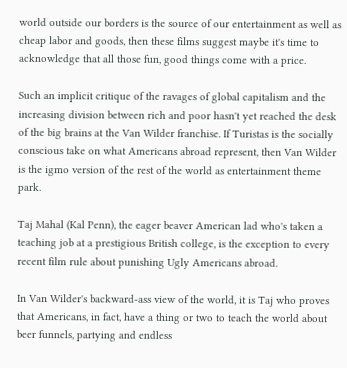world outside our borders is the source of our entertainment as well as cheap labor and goods, then these films suggest maybe it's time to acknowledge that all those fun, good things come with a price.

Such an implicit critique of the ravages of global capitalism and the increasing division between rich and poor hasn't yet reached the desk of the big brains at the Van Wilder franchise. If Turistas is the socially conscious take on what Americans abroad represent, then Van Wilder is the igmo version of the rest of the world as entertainment theme park.

Taj Mahal (Kal Penn), the eager beaver American lad who's taken a teaching job at a prestigious British college, is the exception to every recent film rule about punishing Ugly Americans abroad.

In Van Wilder's backward-ass view of the world, it is Taj who proves that Americans, in fact, have a thing or two to teach the world about beer funnels, partying and endless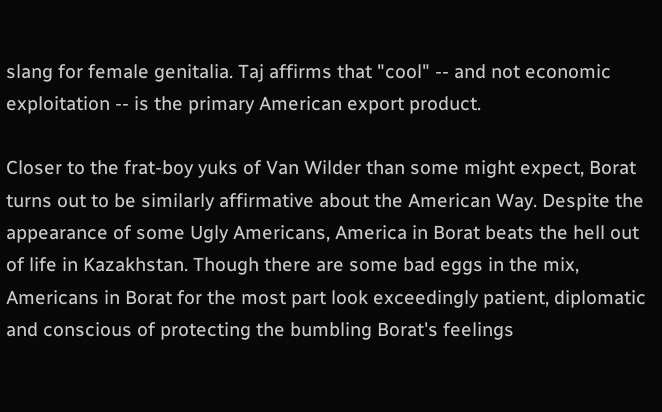slang for female genitalia. Taj affirms that "cool" -- and not economic exploitation -- is the primary American export product.

Closer to the frat-boy yuks of Van Wilder than some might expect, Borat turns out to be similarly affirmative about the American Way. Despite the appearance of some Ugly Americans, America in Borat beats the hell out of life in Kazakhstan. Though there are some bad eggs in the mix, Americans in Borat for the most part look exceedingly patient, diplomatic and conscious of protecting the bumbling Borat's feelings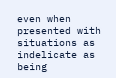even when presented with situations as indelicate as being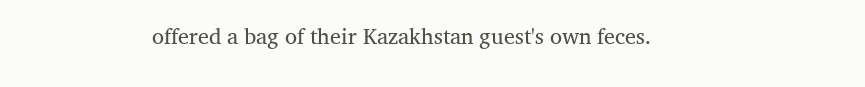offered a bag of their Kazakhstan guest's own feces.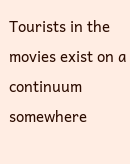Tourists in the movies exist on a continuum somewhere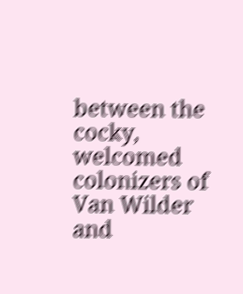between the cocky, welcomed colonizers of Van Wilder and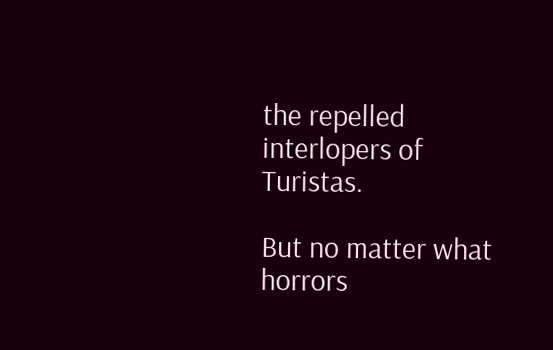the repelled interlopers of Turistas.

But no matter what horrors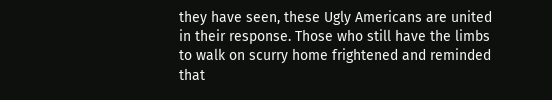they have seen, these Ugly Americans are united in their response. Those who still have the limbs to walk on scurry home frightened and reminded that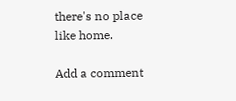there's no place like home.

Add a comment